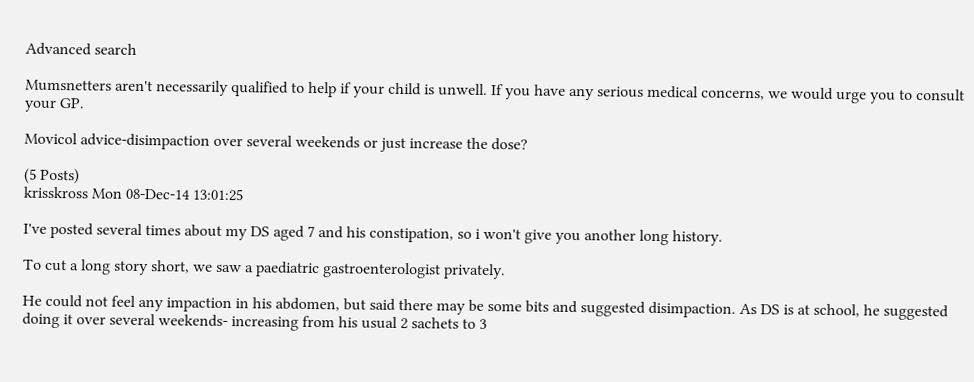Advanced search

Mumsnetters aren't necessarily qualified to help if your child is unwell. If you have any serious medical concerns, we would urge you to consult your GP.

Movicol advice-disimpaction over several weekends or just increase the dose?

(5 Posts)
krisskross Mon 08-Dec-14 13:01:25

I've posted several times about my DS aged 7 and his constipation, so i won't give you another long history.

To cut a long story short, we saw a paediatric gastroenterologist privately.

He could not feel any impaction in his abdomen, but said there may be some bits and suggested disimpaction. As DS is at school, he suggested doing it over several weekends- increasing from his usual 2 sachets to 3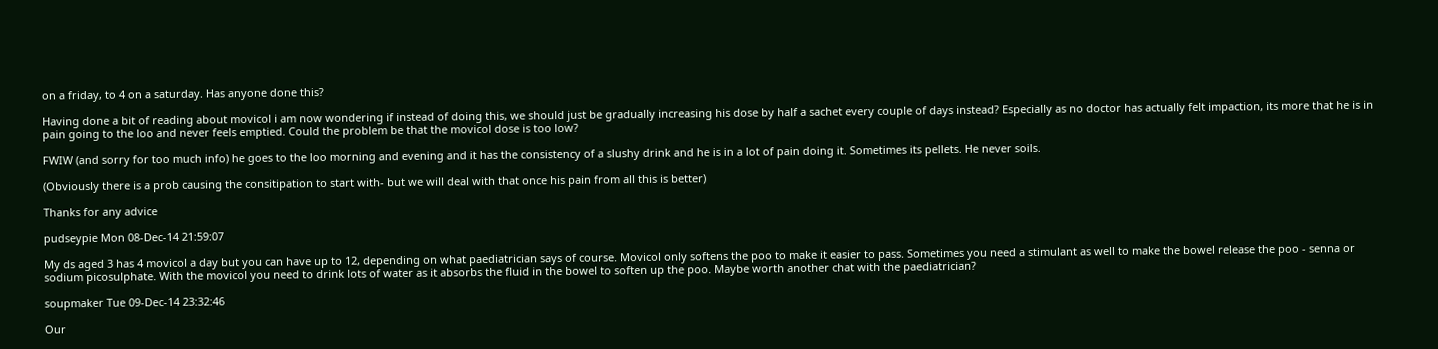on a friday, to 4 on a saturday. Has anyone done this?

Having done a bit of reading about movicol i am now wondering if instead of doing this, we should just be gradually increasing his dose by half a sachet every couple of days instead? Especially as no doctor has actually felt impaction, its more that he is in pain going to the loo and never feels emptied. Could the problem be that the movicol dose is too low?

FWIW (and sorry for too much info) he goes to the loo morning and evening and it has the consistency of a slushy drink and he is in a lot of pain doing it. Sometimes its pellets. He never soils.

(Obviously there is a prob causing the consitipation to start with- but we will deal with that once his pain from all this is better)

Thanks for any advice

pudseypie Mon 08-Dec-14 21:59:07

My ds aged 3 has 4 movicol a day but you can have up to 12, depending on what paediatrician says of course. Movicol only softens the poo to make it easier to pass. Sometimes you need a stimulant as well to make the bowel release the poo - senna or sodium picosulphate. With the movicol you need to drink lots of water as it absorbs the fluid in the bowel to soften up the poo. Maybe worth another chat with the paediatrician?

soupmaker Tue 09-Dec-14 23:32:46

Our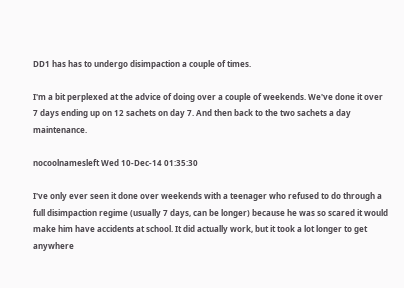DD1 has has to undergo disimpaction a couple of times.

I'm a bit perplexed at the advice of doing over a couple of weekends. We've done it over 7 days ending up on 12 sachets on day 7. And then back to the two sachets a day maintenance.

nocoolnamesleft Wed 10-Dec-14 01:35:30

I've only ever seen it done over weekends with a teenager who refused to do through a full disimpaction regime (usually 7 days, can be longer) because he was so scared it would make him have accidents at school. It did actually work, but it took a lot longer to get anywhere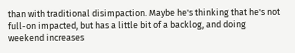than with traditional disimpaction. Maybe he's thinking that he's not full-on impacted, but has a little bit of a backlog, and doing weekend increases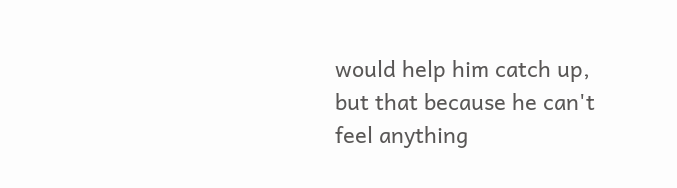would help him catch up, but that because he can't feel anything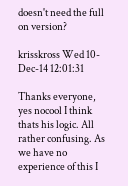doesn't need the full on version?

krisskross Wed 10-Dec-14 12:01:31

Thanks everyone, yes nocool I think thats his logic. All rather confusing. As we have no experience of this I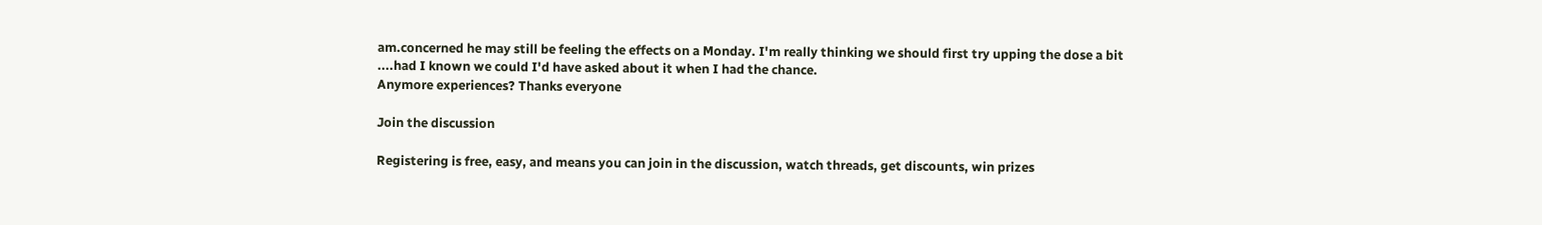am.concerned he may still be feeling the effects on a Monday. I'm really thinking we should first try upping the dose a bit
....had I known we could I'd have asked about it when I had the chance.
Anymore experiences? Thanks everyone

Join the discussion

Registering is free, easy, and means you can join in the discussion, watch threads, get discounts, win prizes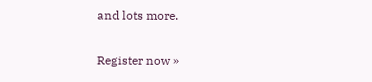and lots more.

Register now »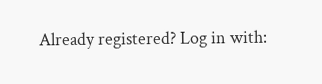Already registered? Log in with: